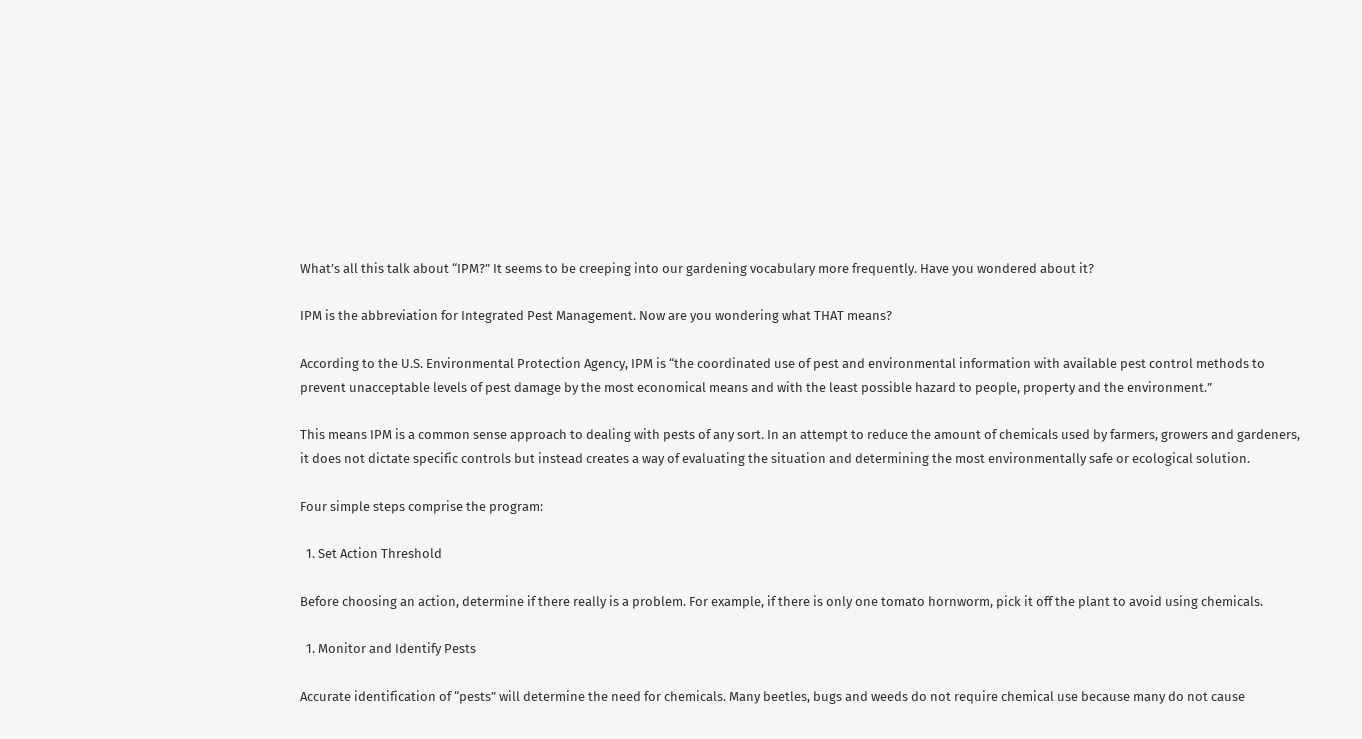What’s all this talk about “IPM?” It seems to be creeping into our gardening vocabulary more frequently. Have you wondered about it?

IPM is the abbreviation for Integrated Pest Management. Now are you wondering what THAT means?

According to the U.S. Environmental Protection Agency, IPM is “the coordinated use of pest and environmental information with available pest control methods to prevent unacceptable levels of pest damage by the most economical means and with the least possible hazard to people, property and the environment.”

This means IPM is a common sense approach to dealing with pests of any sort. In an attempt to reduce the amount of chemicals used by farmers, growers and gardeners, it does not dictate specific controls but instead creates a way of evaluating the situation and determining the most environmentally safe or ecological solution.

Four simple steps comprise the program:

  1. Set Action Threshold

Before choosing an action, determine if there really is a problem. For example, if there is only one tomato hornworm, pick it off the plant to avoid using chemicals.

  1. Monitor and Identify Pests

Accurate identification of “pests” will determine the need for chemicals. Many beetles, bugs and weeds do not require chemical use because many do not cause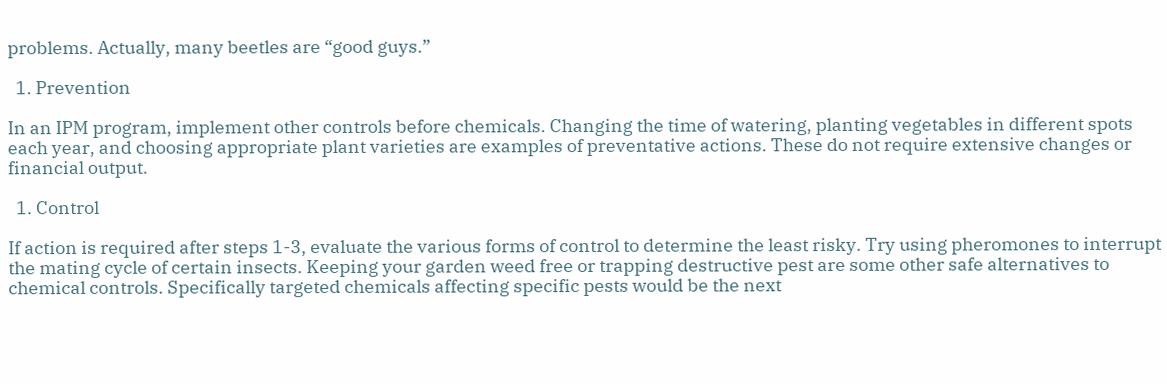problems. Actually, many beetles are “good guys.”

  1. Prevention

In an IPM program, implement other controls before chemicals. Changing the time of watering, planting vegetables in different spots each year, and choosing appropriate plant varieties are examples of preventative actions. These do not require extensive changes or financial output.

  1. Control

If action is required after steps 1-3, evaluate the various forms of control to determine the least risky. Try using pheromones to interrupt the mating cycle of certain insects. Keeping your garden weed free or trapping destructive pest are some other safe alternatives to chemical controls. Specifically targeted chemicals affecting specific pests would be the next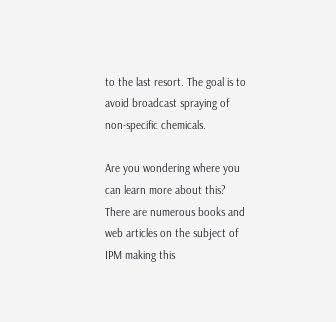to the last resort. The goal is to avoid broadcast spraying of non-specific chemicals.

Are you wondering where you can learn more about this? There are numerous books and web articles on the subject of IPM making this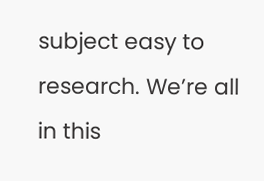subject easy to research. We’re all in this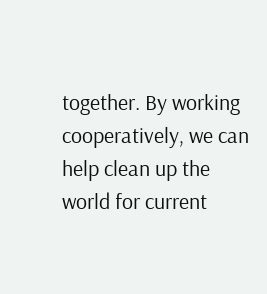together. By working cooperatively, we can help clean up the world for current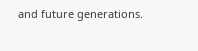and future generations.